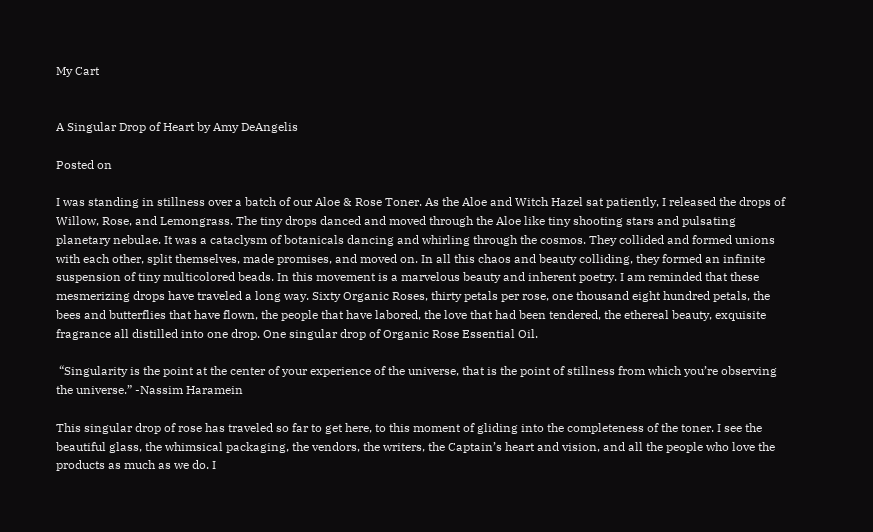My Cart


A Singular Drop of Heart by Amy DeAngelis

Posted on

I was standing in stillness over a batch of our Aloe & Rose Toner. As the Aloe and Witch Hazel sat patiently, I released the drops of Willow, Rose, and Lemongrass. The tiny drops danced and moved through the Aloe like tiny shooting stars and pulsating planetary nebulae. It was a cataclysm of botanicals dancing and whirling through the cosmos. They collided and formed unions with each other, split themselves, made promises, and moved on. In all this chaos and beauty colliding, they formed an infinite suspension of tiny multicolored beads. In this movement is a marvelous beauty and inherent poetry. I am reminded that these mesmerizing drops have traveled a long way. Sixty Organic Roses, thirty petals per rose, one thousand eight hundred petals, the bees and butterflies that have flown, the people that have labored, the love that had been tendered, the ethereal beauty, exquisite fragrance all distilled into one drop. One singular drop of Organic Rose Essential Oil.

 “Singularity is the point at the center of your experience of the universe, that is the point of stillness from which you’re observing the universe.” -Nassim Haramein

This singular drop of rose has traveled so far to get here, to this moment of gliding into the completeness of the toner. I see the beautiful glass, the whimsical packaging, the vendors, the writers, the Captain’s heart and vision, and all the people who love the products as much as we do. I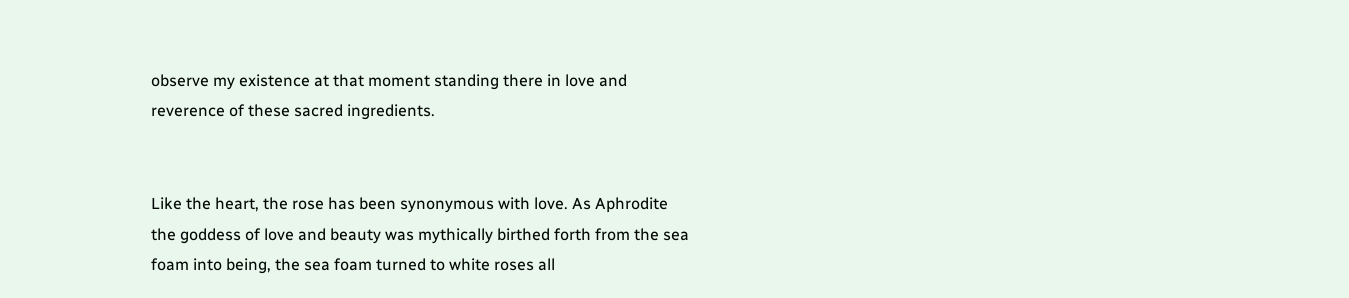observe my existence at that moment standing there in love and reverence of these sacred ingredients.


Like the heart, the rose has been synonymous with love. As Aphrodite the goddess of love and beauty was mythically birthed forth from the sea foam into being, the sea foam turned to white roses all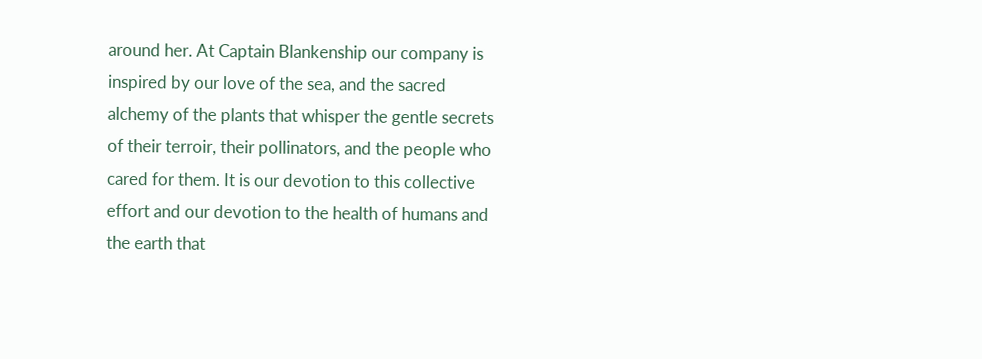around her. At Captain Blankenship our company is inspired by our love of the sea, and the sacred alchemy of the plants that whisper the gentle secrets of their terroir, their pollinators, and the people who cared for them. It is our devotion to this collective effort and our devotion to the health of humans and the earth that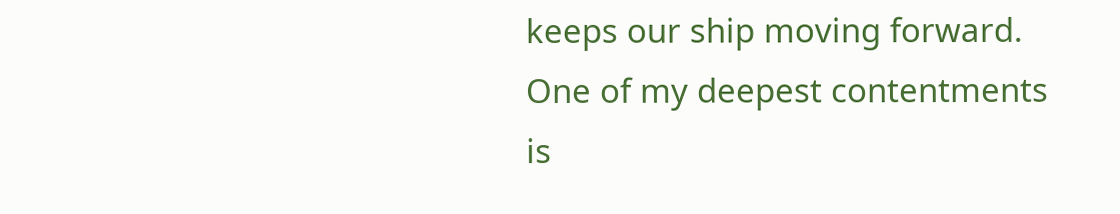keeps our ship moving forward. One of my deepest contentments is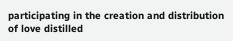participating in the creation and distribution of love distilled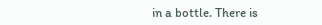in a bottle. There is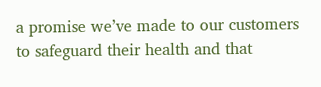a promise we’ve made to our customers to safeguard their health and that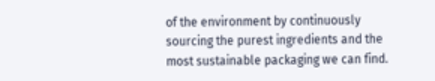of the environment by continuously sourcing the purest ingredients and the most sustainable packaging we can find.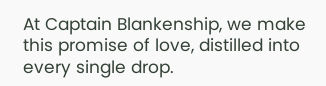At Captain Blankenship, we make this promise of love, distilled into every single drop.